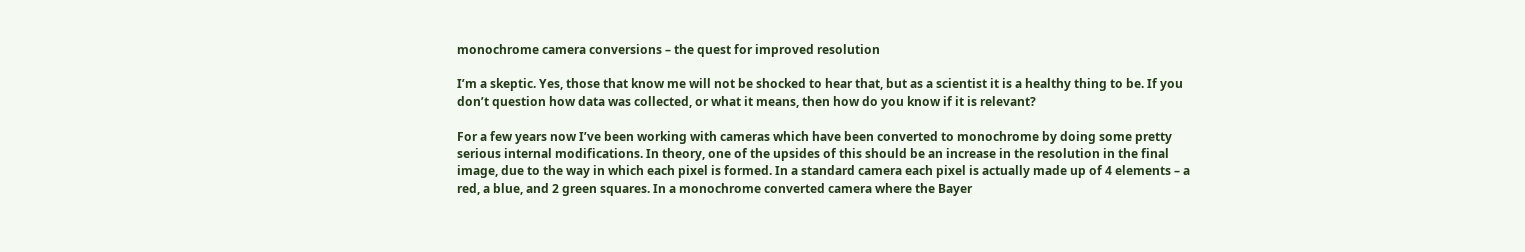monochrome camera conversions – the quest for improved resolution

I’m a skeptic. Yes, those that know me will not be shocked to hear that, but as a scientist it is a healthy thing to be. If you don’t question how data was collected, or what it means, then how do you know if it is relevant?

For a few years now I’ve been working with cameras which have been converted to monochrome by doing some pretty serious internal modifications. In theory, one of the upsides of this should be an increase in the resolution in the final image, due to the way in which each pixel is formed. In a standard camera each pixel is actually made up of 4 elements – a red, a blue, and 2 green squares. In a monochrome converted camera where the Bayer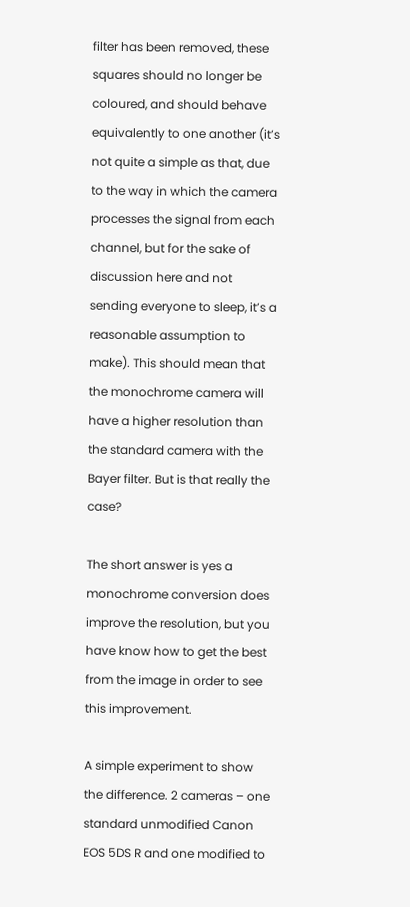filter has been removed, these squares should no longer be coloured, and should behave equivalently to one another (it’s not quite a simple as that, due to the way in which the camera processes the signal from each channel, but for the sake of discussion here and not sending everyone to sleep, it’s a reasonable assumption to make). This should mean that the monochrome camera will have a higher resolution than the standard camera with the Bayer filter. But is that really the case?

The short answer is yes a monochrome conversion does improve the resolution, but you have know how to get the best from the image in order to see this improvement.

A simple experiment to show the difference. 2 cameras – one standard unmodified Canon EOS 5DS R and one modified to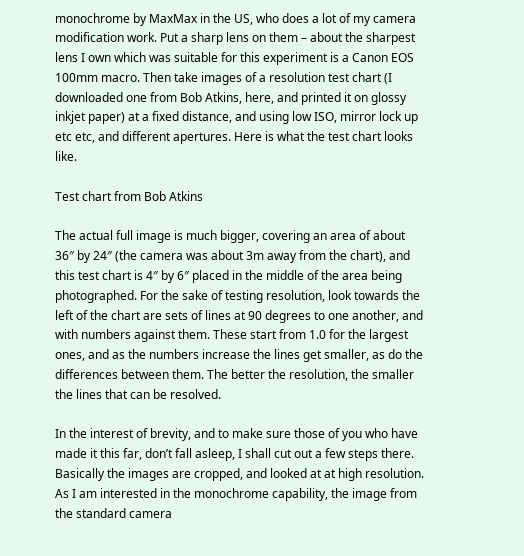monochrome by MaxMax in the US, who does a lot of my camera modification work. Put a sharp lens on them – about the sharpest lens I own which was suitable for this experiment is a Canon EOS 100mm macro. Then take images of a resolution test chart (I downloaded one from Bob Atkins, here, and printed it on glossy inkjet paper) at a fixed distance, and using low ISO, mirror lock up etc etc, and different apertures. Here is what the test chart looks like.

Test chart from Bob Atkins

The actual full image is much bigger, covering an area of about 36″ by 24″ (the camera was about 3m away from the chart), and this test chart is 4″ by 6″ placed in the middle of the area being photographed. For the sake of testing resolution, look towards the left of the chart are sets of lines at 90 degrees to one another, and with numbers against them. These start from 1.0 for the largest ones, and as the numbers increase the lines get smaller, as do the differences between them. The better the resolution, the smaller the lines that can be resolved.

In the interest of brevity, and to make sure those of you who have made it this far, don’t fall asleep, I shall cut out a few steps there. Basically the images are cropped, and looked at at high resolution. As I am interested in the monochrome capability, the image from the standard camera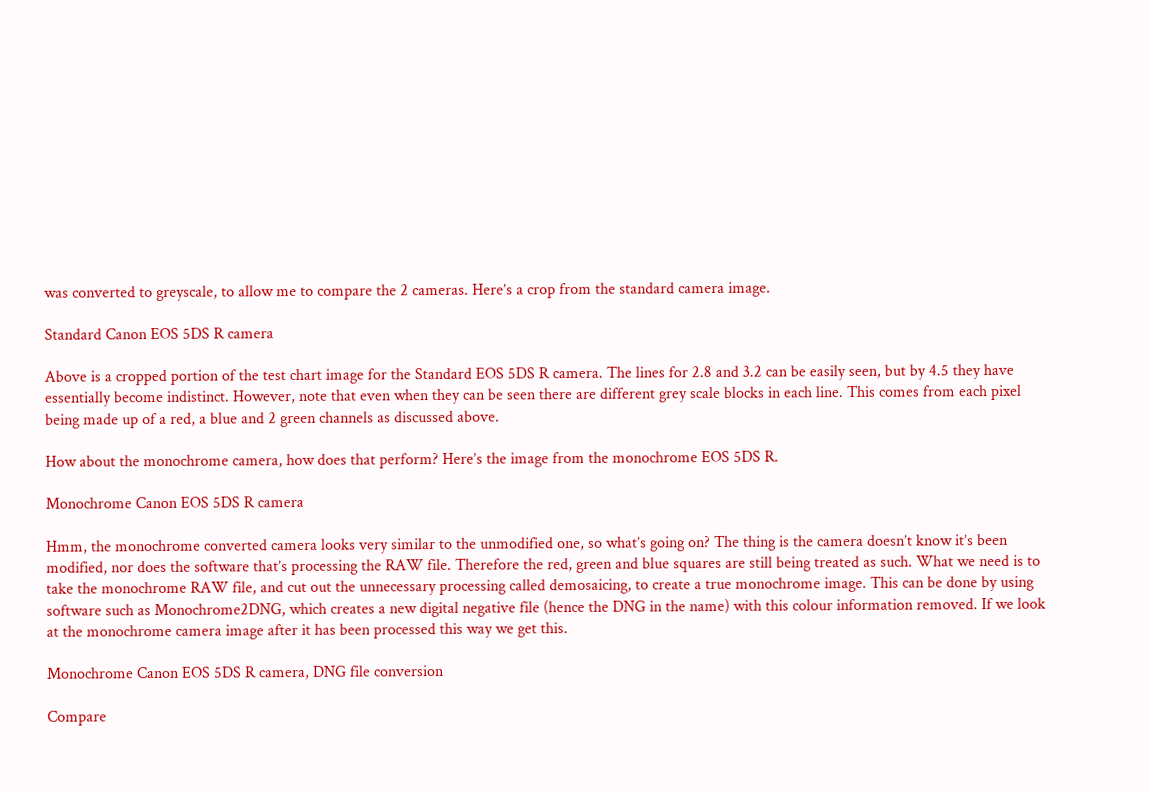was converted to greyscale, to allow me to compare the 2 cameras. Here’s a crop from the standard camera image.

Standard Canon EOS 5DS R camera

Above is a cropped portion of the test chart image for the Standard EOS 5DS R camera. The lines for 2.8 and 3.2 can be easily seen, but by 4.5 they have essentially become indistinct. However, note that even when they can be seen there are different grey scale blocks in each line. This comes from each pixel being made up of a red, a blue and 2 green channels as discussed above.

How about the monochrome camera, how does that perform? Here’s the image from the monochrome EOS 5DS R.

Monochrome Canon EOS 5DS R camera

Hmm, the monochrome converted camera looks very similar to the unmodified one, so what’s going on? The thing is the camera doesn’t know it’s been modified, nor does the software that’s processing the RAW file. Therefore the red, green and blue squares are still being treated as such. What we need is to take the monochrome RAW file, and cut out the unnecessary processing called demosaicing, to create a true monochrome image. This can be done by using software such as Monochrome2DNG, which creates a new digital negative file (hence the DNG in the name) with this colour information removed. If we look at the monochrome camera image after it has been processed this way we get this.

Monochrome Canon EOS 5DS R camera, DNG file conversion

Compare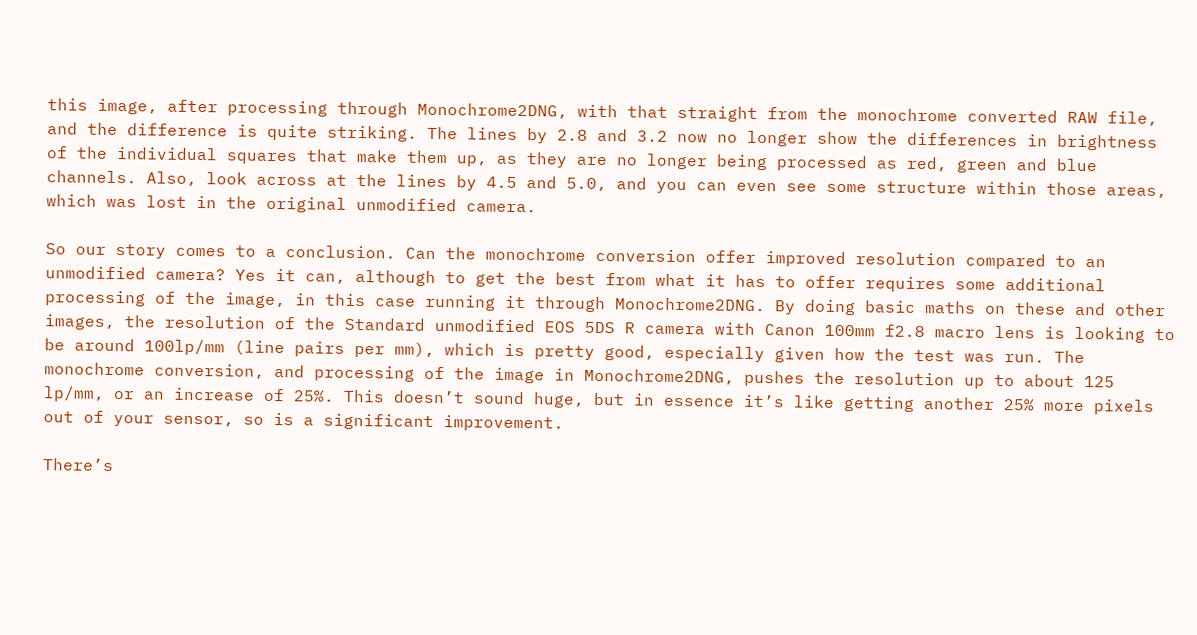this image, after processing through Monochrome2DNG, with that straight from the monochrome converted RAW file, and the difference is quite striking. The lines by 2.8 and 3.2 now no longer show the differences in brightness of the individual squares that make them up, as they are no longer being processed as red, green and blue channels. Also, look across at the lines by 4.5 and 5.0, and you can even see some structure within those areas, which was lost in the original unmodified camera.

So our story comes to a conclusion. Can the monochrome conversion offer improved resolution compared to an unmodified camera? Yes it can, although to get the best from what it has to offer requires some additional processing of the image, in this case running it through Monochrome2DNG. By doing basic maths on these and other images, the resolution of the Standard unmodified EOS 5DS R camera with Canon 100mm f2.8 macro lens is looking to be around 100lp/mm (line pairs per mm), which is pretty good, especially given how the test was run. The monochrome conversion, and processing of the image in Monochrome2DNG, pushes the resolution up to about 125 lp/mm, or an increase of 25%. This doesn’t sound huge, but in essence it’s like getting another 25% more pixels out of your sensor, so is a significant improvement.

There’s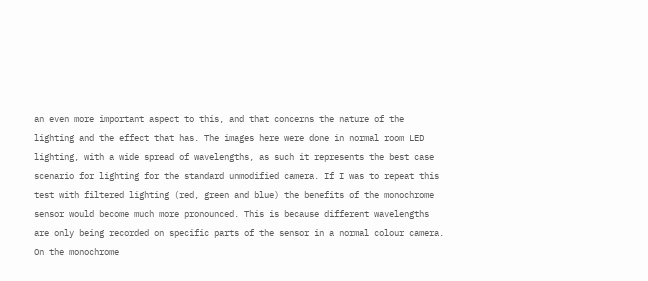an even more important aspect to this, and that concerns the nature of the lighting and the effect that has. The images here were done in normal room LED lighting, with a wide spread of wavelengths, as such it represents the best case scenario for lighting for the standard unmodified camera. If I was to repeat this test with filtered lighting (red, green and blue) the benefits of the monochrome sensor would become much more pronounced. This is because different wavelengths are only being recorded on specific parts of the sensor in a normal colour camera. On the monochrome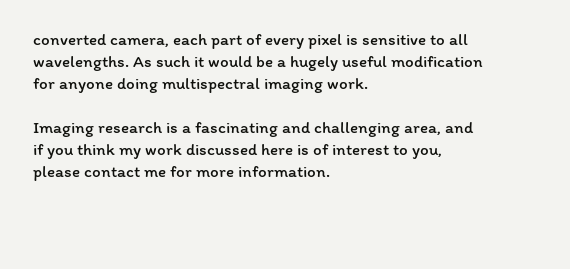converted camera, each part of every pixel is sensitive to all wavelengths. As such it would be a hugely useful modification for anyone doing multispectral imaging work.

Imaging research is a fascinating and challenging area, and if you think my work discussed here is of interest to you, please contact me for more information.